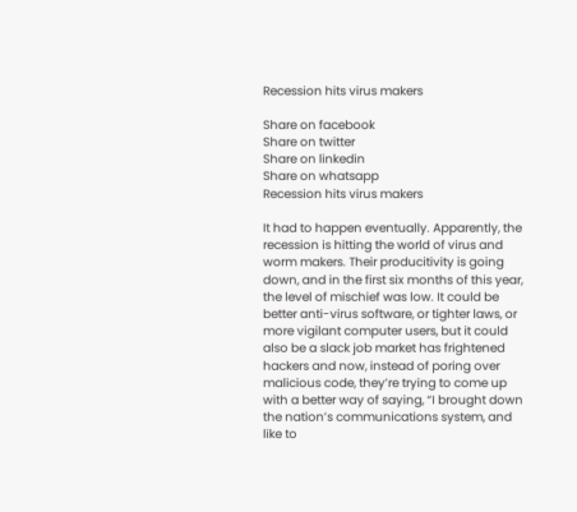Recession hits virus makers

Share on facebook
Share on twitter
Share on linkedin
Share on whatsapp
Recession hits virus makers

It had to happen eventually. Apparently, the recession is hitting the world of virus and worm makers. Their producitivity is going down, and in the first six months of this year, the level of mischief was low. It could be better anti-virus software, or tighter laws, or more vigilant computer users, but it could also be a slack job market has frightened hackers and now, instead of poring over malicious code, they’re trying to come up with a better way of saying, “I brought down the nation’s communications system, and like to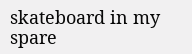skateboard in my spare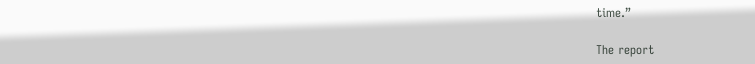time.”

The report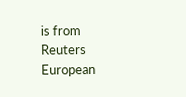is from Reuters European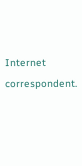Internet correspondent.